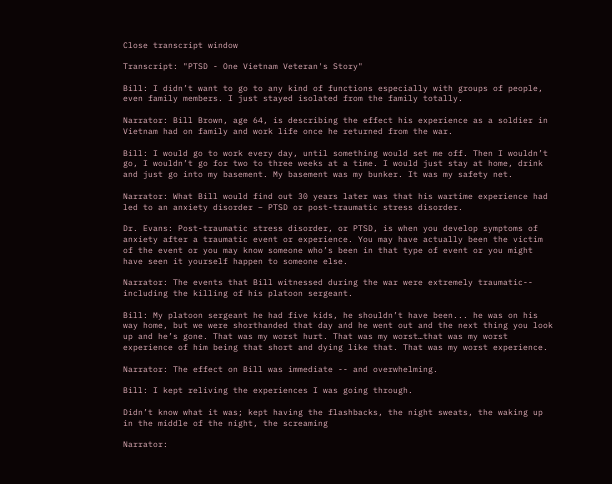Close transcript window

Transcript: "PTSD - One Vietnam Veteran's Story"

Bill: I didn’t want to go to any kind of functions especially with groups of people, even family members. I just stayed isolated from the family totally.

Narrator: Bill Brown, age 64, is describing the effect his experience as a soldier in Vietnam had on family and work life once he returned from the war.

Bill: I would go to work every day, until something would set me off. Then I wouldn’t go, I wouldn’t go for two to three weeks at a time. I would just stay at home, drink and just go into my basement. My basement was my bunker. It was my safety net.

Narrator: What Bill would find out 30 years later was that his wartime experience had led to an anxiety disorder – PTSD or post-traumatic stress disorder.

Dr. Evans: Post-traumatic stress disorder, or PTSD, is when you develop symptoms of anxiety after a traumatic event or experience. You may have actually been the victim of the event or you may know someone who’s been in that type of event or you might have seen it yourself happen to someone else.

Narrator: The events that Bill witnessed during the war were extremely traumatic-- including the killing of his platoon sergeant.

Bill: My platoon sergeant he had five kids, he shouldn’t have been... he was on his way home, but we were shorthanded that day and he went out and the next thing you look up and he’s gone. That was my worst hurt. That was my worst…that was my worst experience of him being that short and dying like that. That was my worst experience.

Narrator: The effect on Bill was immediate -- and overwhelming.

Bill: I kept reliving the experiences I was going through.

Didn’t know what it was; kept having the flashbacks, the night sweats, the waking up in the middle of the night, the screaming

Narrator: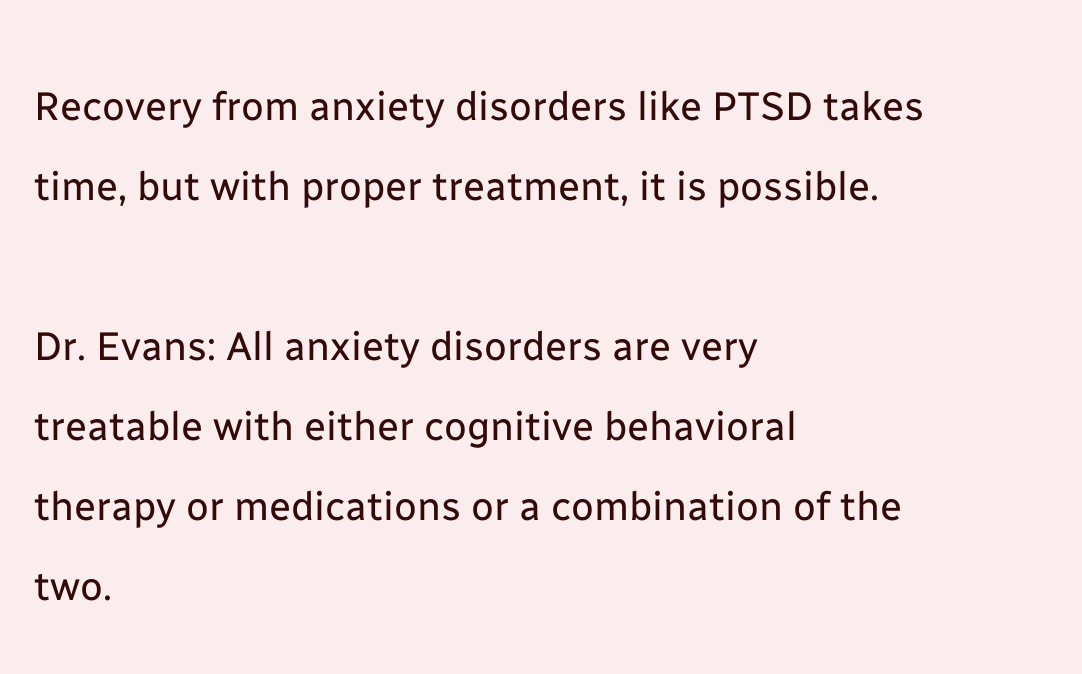Recovery from anxiety disorders like PTSD takes time, but with proper treatment, it is possible.

Dr. Evans: All anxiety disorders are very treatable with either cognitive behavioral therapy or medications or a combination of the two.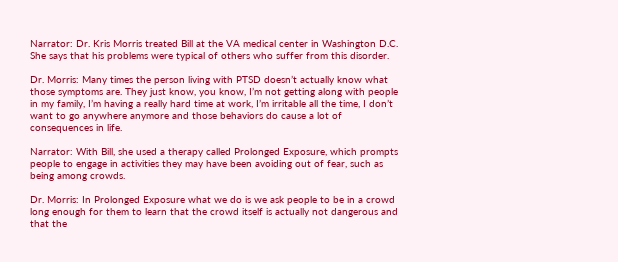Narrator: Dr. Kris Morris treated Bill at the VA medical center in Washington D.C. She says that his problems were typical of others who suffer from this disorder.

Dr. Morris: Many times the person living with PTSD doesn’t actually know what those symptoms are. They just know, you know, I’m not getting along with people in my family, I’m having a really hard time at work, I’m irritable all the time, I don’t want to go anywhere anymore and those behaviors do cause a lot of consequences in life.

Narrator: With Bill, she used a therapy called Prolonged Exposure, which prompts people to engage in activities they may have been avoiding out of fear, such as being among crowds.

Dr. Morris: In Prolonged Exposure what we do is we ask people to be in a crowd long enough for them to learn that the crowd itself is actually not dangerous and that the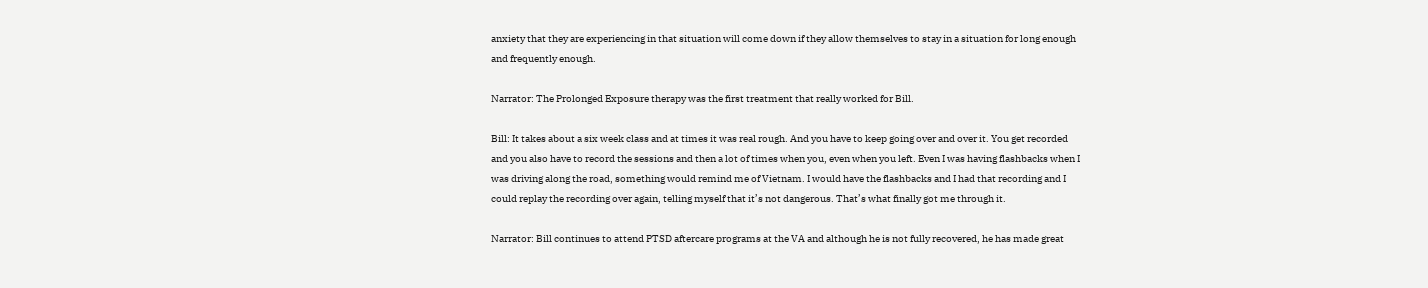anxiety that they are experiencing in that situation will come down if they allow themselves to stay in a situation for long enough and frequently enough.

Narrator: The Prolonged Exposure therapy was the first treatment that really worked for Bill.

Bill: It takes about a six week class and at times it was real rough. And you have to keep going over and over it. You get recorded and you also have to record the sessions and then a lot of times when you, even when you left. Even I was having flashbacks when I was driving along the road, something would remind me of Vietnam. I would have the flashbacks and I had that recording and I could replay the recording over again, telling myself that it’s not dangerous. That’s what finally got me through it.

Narrator: Bill continues to attend PTSD aftercare programs at the VA and although he is not fully recovered, he has made great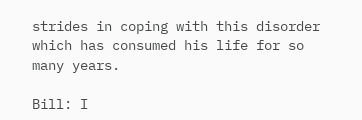strides in coping with this disorder which has consumed his life for so many years.

Bill: I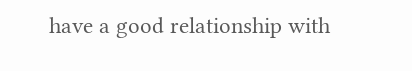have a good relationship with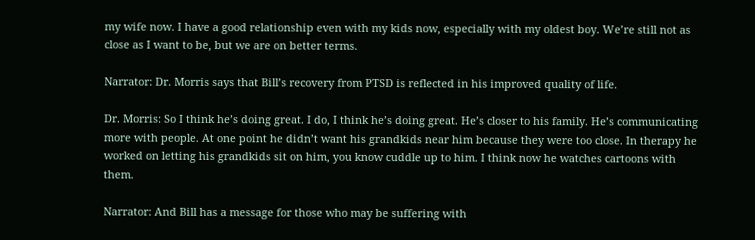my wife now. I have a good relationship even with my kids now, especially with my oldest boy. We’re still not as close as I want to be, but we are on better terms.

Narrator: Dr. Morris says that Bill’s recovery from PTSD is reflected in his improved quality of life.

Dr. Morris: So I think he’s doing great. I do, I think he’s doing great. He’s closer to his family. He’s communicating more with people. At one point he didn’t want his grandkids near him because they were too close. In therapy he worked on letting his grandkids sit on him, you know cuddle up to him. I think now he watches cartoons with them.

Narrator: And Bill has a message for those who may be suffering with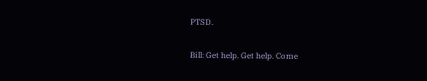PTSD.

Bill: Get help. Get help. Come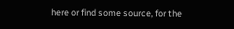here or find some source, for the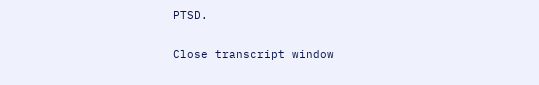PTSD.

Close transcript window